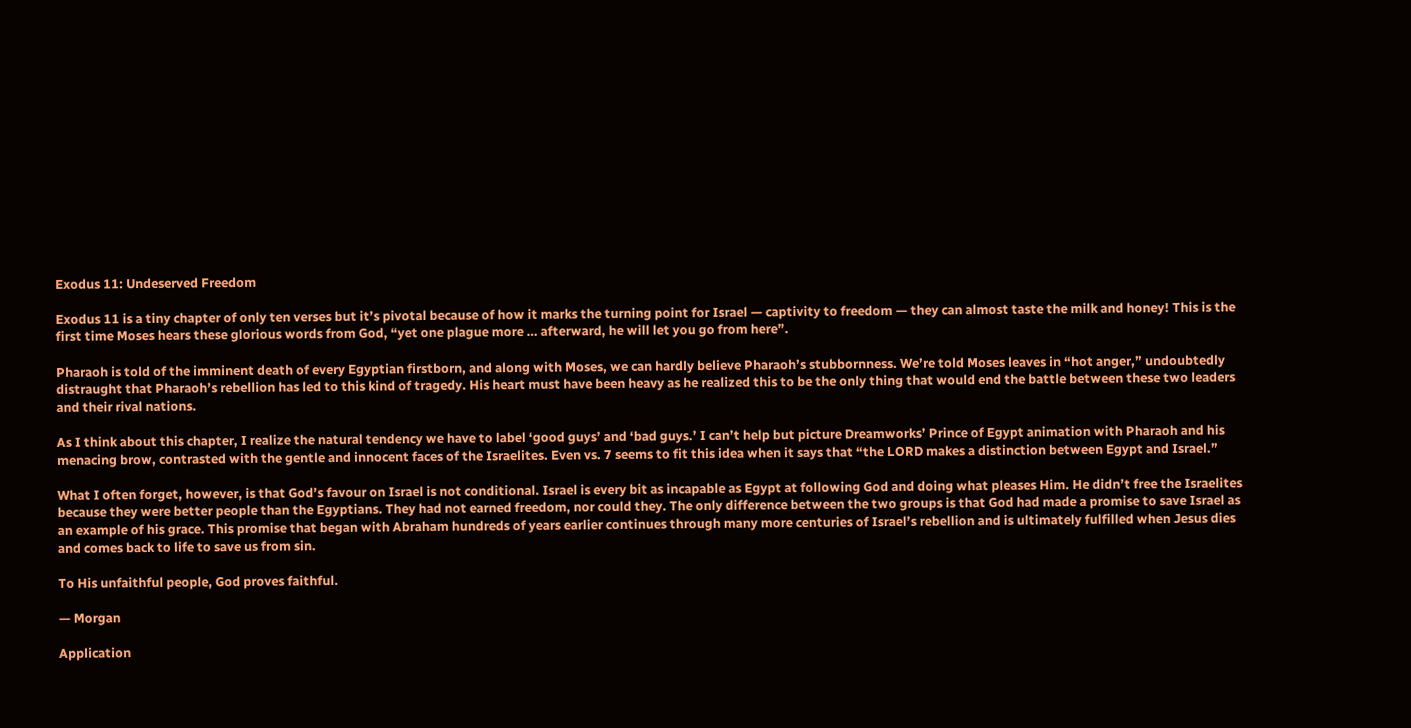Exodus 11: Undeserved Freedom

Exodus 11 is a tiny chapter of only ten verses but it’s pivotal because of how it marks the turning point for Israel — captivity to freedom — they can almost taste the milk and honey! This is the first time Moses hears these glorious words from God, “yet one plague more … afterward, he will let you go from here”.

Pharaoh is told of the imminent death of every Egyptian firstborn, and along with Moses, we can hardly believe Pharaoh’s stubbornness. We’re told Moses leaves in “hot anger,” undoubtedly distraught that Pharaoh’s rebellion has led to this kind of tragedy. His heart must have been heavy as he realized this to be the only thing that would end the battle between these two leaders and their rival nations.

As I think about this chapter, I realize the natural tendency we have to label ‘good guys’ and ‘bad guys.’ I can’t help but picture Dreamworks’ Prince of Egypt animation with Pharaoh and his menacing brow, contrasted with the gentle and innocent faces of the Israelites. Even vs. 7 seems to fit this idea when it says that “the LORD makes a distinction between Egypt and Israel.”

What I often forget, however, is that God’s favour on Israel is not conditional. Israel is every bit as incapable as Egypt at following God and doing what pleases Him. He didn’t free the Israelites because they were better people than the Egyptians. They had not earned freedom, nor could they. The only difference between the two groups is that God had made a promise to save Israel as an example of his grace. This promise that began with Abraham hundreds of years earlier continues through many more centuries of Israel’s rebellion and is ultimately fulfilled when Jesus dies and comes back to life to save us from sin.

To His unfaithful people, God proves faithful.

— Morgan

Application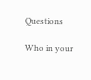Questions

Who in your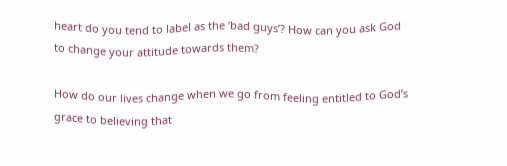heart do you tend to label as the ‘bad guys’? How can you ask God to change your attitude towards them?

How do our lives change when we go from feeling entitled to God’s grace to believing that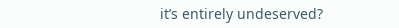it’s entirely undeserved?